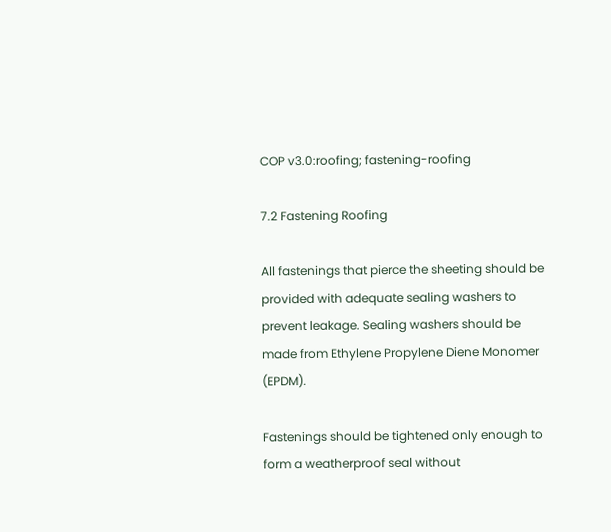COP v3.0:roofing; fastening-roofing

7.2 Fastening Roofing

All fastenings that pierce the sheeting should be provided with adequate sealing washers to prevent leakage. Sealing washers should be made from Ethylene Propylene Diene Monomer (EPDM).

Fastenings should be tightened only enough to form a weatherproof seal without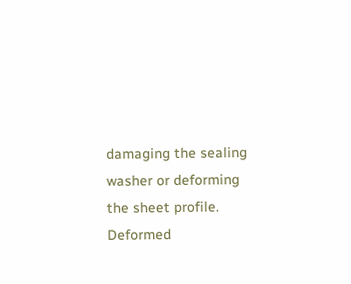damaging the sealing washer or deforming the sheet profile. Deformed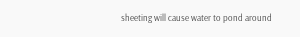sheeting will cause water to pond around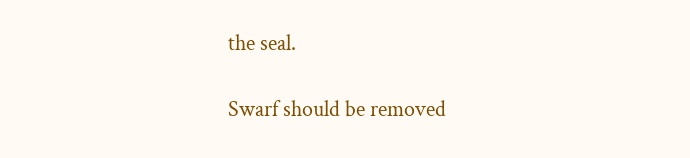the seal.

Swarf should be removed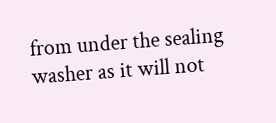from under the sealing washer as it will not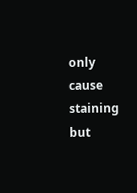only cause staining but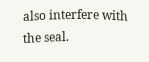also interfere with the seal.